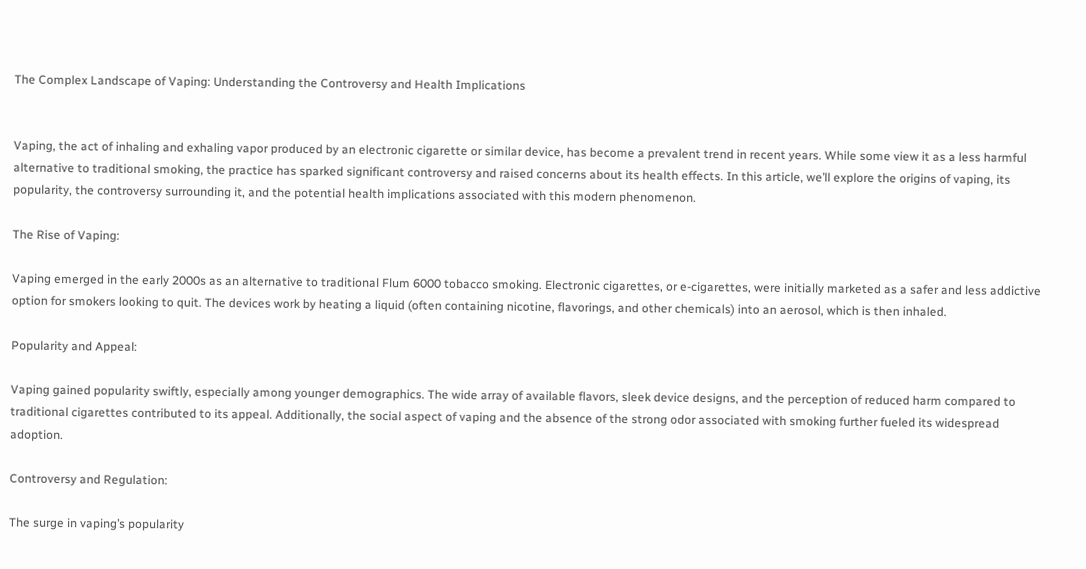The Complex Landscape of Vaping: Understanding the Controversy and Health Implications


Vaping, the act of inhaling and exhaling vapor produced by an electronic cigarette or similar device, has become a prevalent trend in recent years. While some view it as a less harmful alternative to traditional smoking, the practice has sparked significant controversy and raised concerns about its health effects. In this article, we’ll explore the origins of vaping, its popularity, the controversy surrounding it, and the potential health implications associated with this modern phenomenon.

The Rise of Vaping:

Vaping emerged in the early 2000s as an alternative to traditional Flum 6000 tobacco smoking. Electronic cigarettes, or e-cigarettes, were initially marketed as a safer and less addictive option for smokers looking to quit. The devices work by heating a liquid (often containing nicotine, flavorings, and other chemicals) into an aerosol, which is then inhaled.

Popularity and Appeal:

Vaping gained popularity swiftly, especially among younger demographics. The wide array of available flavors, sleek device designs, and the perception of reduced harm compared to traditional cigarettes contributed to its appeal. Additionally, the social aspect of vaping and the absence of the strong odor associated with smoking further fueled its widespread adoption.

Controversy and Regulation:

The surge in vaping’s popularity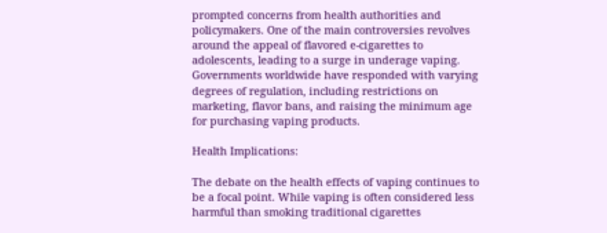prompted concerns from health authorities and policymakers. One of the main controversies revolves around the appeal of flavored e-cigarettes to adolescents, leading to a surge in underage vaping. Governments worldwide have responded with varying degrees of regulation, including restrictions on marketing, flavor bans, and raising the minimum age for purchasing vaping products.

Health Implications:

The debate on the health effects of vaping continues to be a focal point. While vaping is often considered less harmful than smoking traditional cigarettes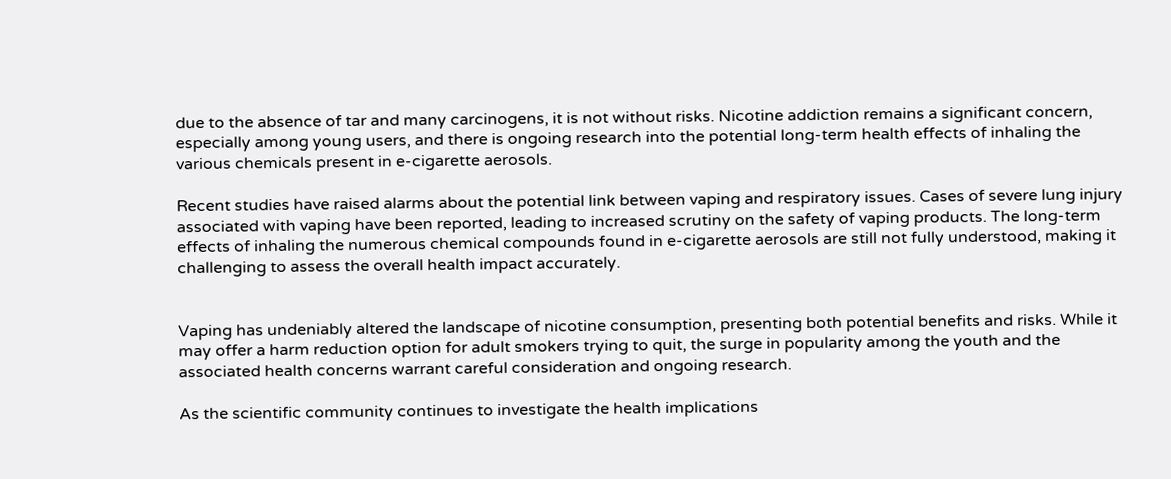due to the absence of tar and many carcinogens, it is not without risks. Nicotine addiction remains a significant concern, especially among young users, and there is ongoing research into the potential long-term health effects of inhaling the various chemicals present in e-cigarette aerosols.

Recent studies have raised alarms about the potential link between vaping and respiratory issues. Cases of severe lung injury associated with vaping have been reported, leading to increased scrutiny on the safety of vaping products. The long-term effects of inhaling the numerous chemical compounds found in e-cigarette aerosols are still not fully understood, making it challenging to assess the overall health impact accurately.


Vaping has undeniably altered the landscape of nicotine consumption, presenting both potential benefits and risks. While it may offer a harm reduction option for adult smokers trying to quit, the surge in popularity among the youth and the associated health concerns warrant careful consideration and ongoing research.

As the scientific community continues to investigate the health implications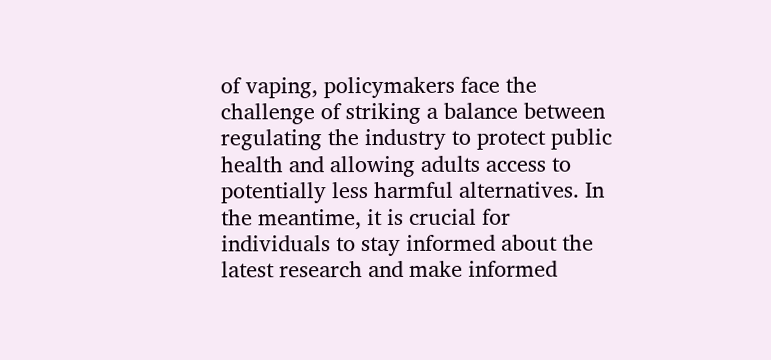of vaping, policymakers face the challenge of striking a balance between regulating the industry to protect public health and allowing adults access to potentially less harmful alternatives. In the meantime, it is crucial for individuals to stay informed about the latest research and make informed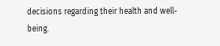decisions regarding their health and well-being.